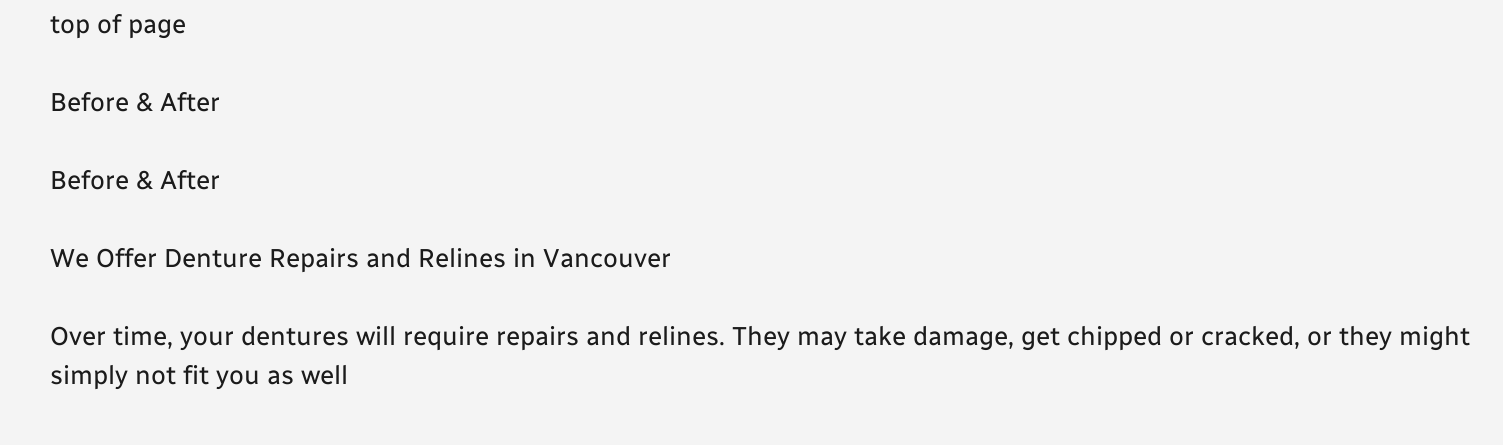top of page

Before & After

Before & After

We Offer Denture Repairs and Relines in Vancouver

Over time, your dentures will require repairs and relines. They may take damage, get chipped or cracked, or they might simply not fit you as well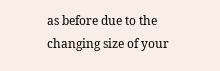as before due to the changing size of your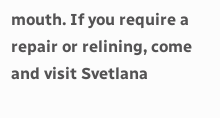mouth. If you require a repair or relining, come and visit Svetlana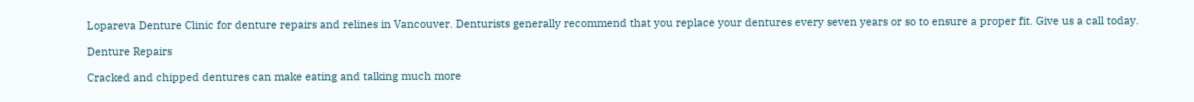Lopareva Denture Clinic for denture repairs and relines in Vancouver. Denturists generally recommend that you replace your dentures every seven years or so to ensure a proper fit. Give us a call today.

Denture Repairs

Cracked and chipped dentures can make eating and talking much more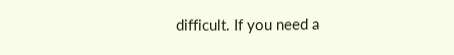difficult. If you need a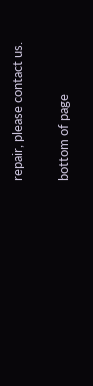repair, please contact us.

bottom of page